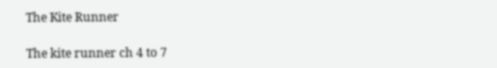The Kite Runner

The kite runner ch 4 to 7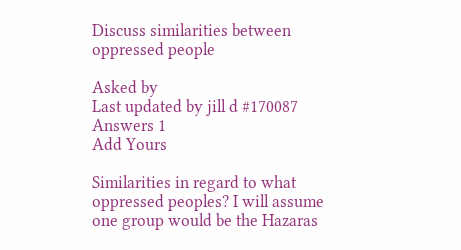Discuss similarities between oppressed people

Asked by
Last updated by jill d #170087
Answers 1
Add Yours

Similarities in regard to what oppressed peoples? I will assume one group would be the Hazaras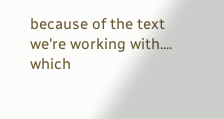because of the text we're working with.... which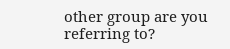other group are you referring to?